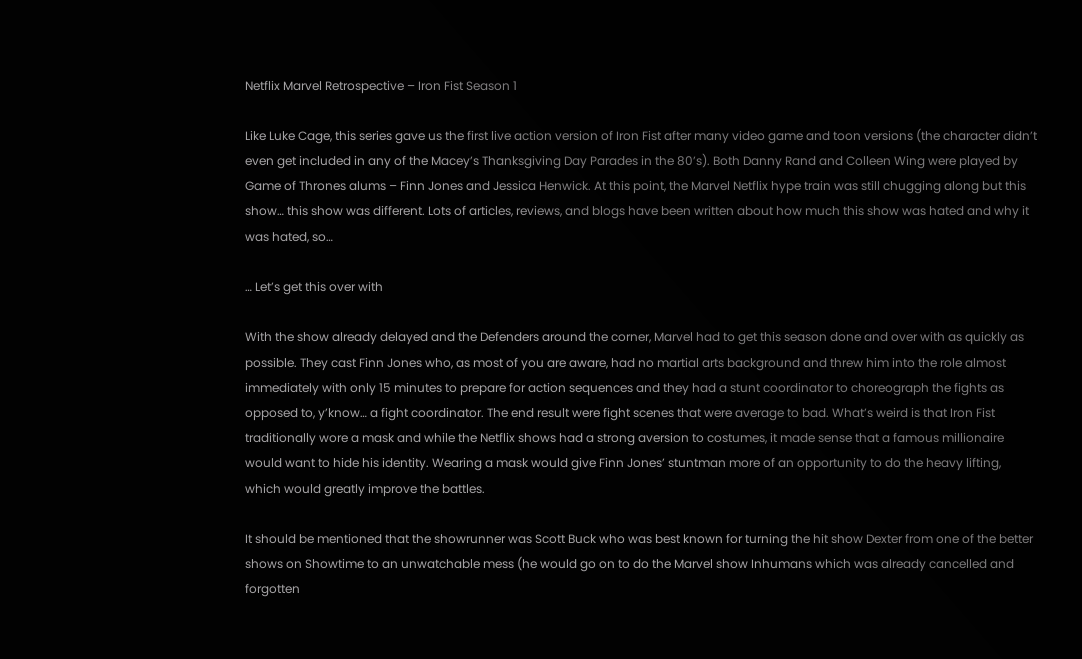Netflix Marvel Retrospective – Iron Fist Season 1

Like Luke Cage, this series gave us the first live action version of Iron Fist after many video game and toon versions (the character didn’t even get included in any of the Macey’s Thanksgiving Day Parades in the 80’s). Both Danny Rand and Colleen Wing were played by Game of Thrones alums – Finn Jones and Jessica Henwick. At this point, the Marvel Netflix hype train was still chugging along but this show… this show was different. Lots of articles, reviews, and blogs have been written about how much this show was hated and why it was hated, so…

… Let’s get this over with

With the show already delayed and the Defenders around the corner, Marvel had to get this season done and over with as quickly as possible. They cast Finn Jones who, as most of you are aware, had no martial arts background and threw him into the role almost immediately with only 15 minutes to prepare for action sequences and they had a stunt coordinator to choreograph the fights as opposed to, y’know… a fight coordinator. The end result were fight scenes that were average to bad. What’s weird is that Iron Fist traditionally wore a mask and while the Netflix shows had a strong aversion to costumes, it made sense that a famous millionaire would want to hide his identity. Wearing a mask would give Finn Jones’ stuntman more of an opportunity to do the heavy lifting, which would greatly improve the battles.

It should be mentioned that the showrunner was Scott Buck who was best known for turning the hit show Dexter from one of the better shows on Showtime to an unwatchable mess (he would go on to do the Marvel show Inhumans which was already cancelled and forgotten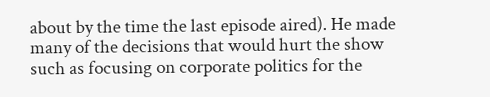about by the time the last episode aired). He made many of the decisions that would hurt the show such as focusing on corporate politics for the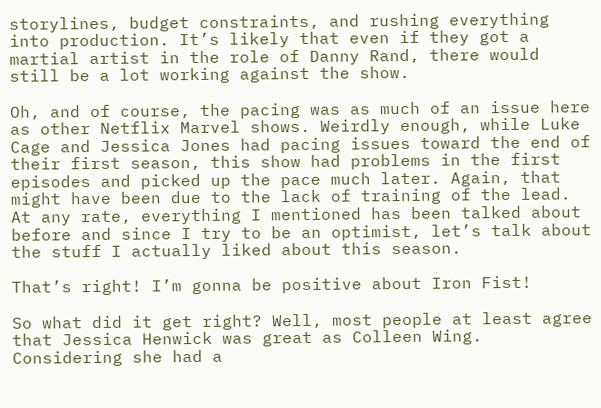storylines, budget constraints, and rushing everything into production. It’s likely that even if they got a martial artist in the role of Danny Rand, there would still be a lot working against the show.

Oh, and of course, the pacing was as much of an issue here as other Netflix Marvel shows. Weirdly enough, while Luke Cage and Jessica Jones had pacing issues toward the end of their first season, this show had problems in the first episodes and picked up the pace much later. Again, that might have been due to the lack of training of the lead. At any rate, everything I mentioned has been talked about before and since I try to be an optimist, let’s talk about the stuff I actually liked about this season.

That’s right! I’m gonna be positive about Iron Fist!

So what did it get right? Well, most people at least agree that Jessica Henwick was great as Colleen Wing. Considering she had a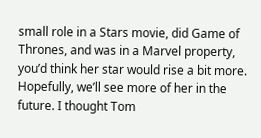small role in a Stars movie, did Game of Thrones, and was in a Marvel property, you’d think her star would rise a bit more. Hopefully, we’ll see more of her in the future. I thought Tom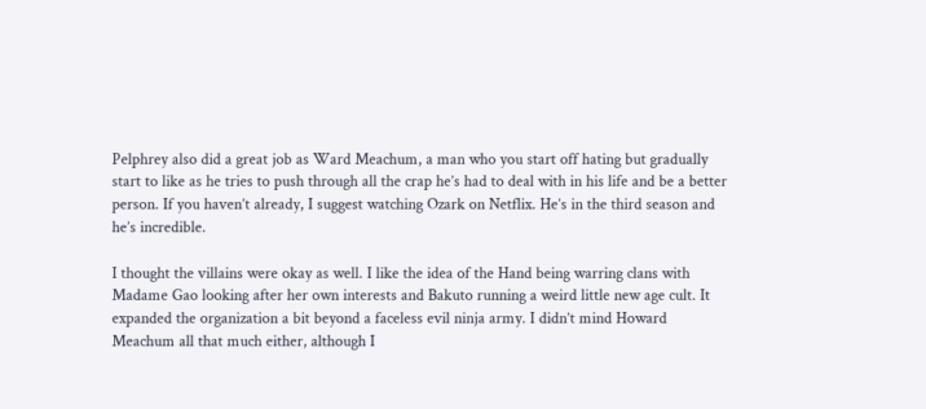Pelphrey also did a great job as Ward Meachum, a man who you start off hating but gradually start to like as he tries to push through all the crap he’s had to deal with in his life and be a better person. If you haven’t already, I suggest watching Ozark on Netflix. He’s in the third season and he’s incredible.

I thought the villains were okay as well. I like the idea of the Hand being warring clans with Madame Gao looking after her own interests and Bakuto running a weird little new age cult. It expanded the organization a bit beyond a faceless evil ninja army. I didn’t mind Howard Meachum all that much either, although I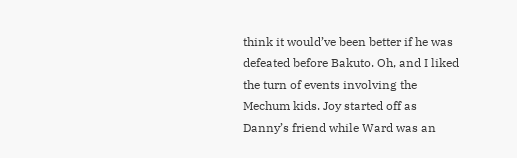think it would’ve been better if he was defeated before Bakuto. Oh, and I liked the turn of events involving the Mechum kids. Joy started off as Danny’s friend while Ward was an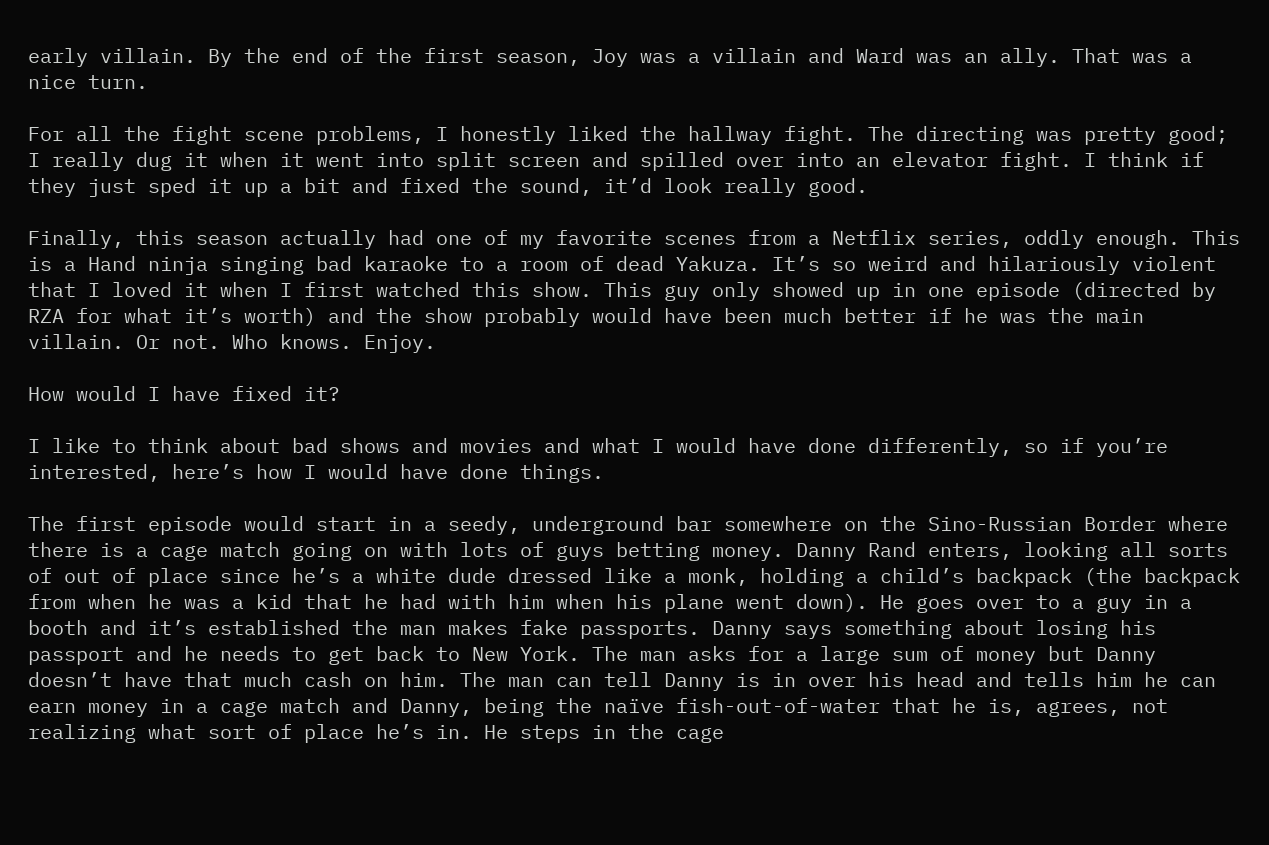early villain. By the end of the first season, Joy was a villain and Ward was an ally. That was a nice turn.

For all the fight scene problems, I honestly liked the hallway fight. The directing was pretty good; I really dug it when it went into split screen and spilled over into an elevator fight. I think if they just sped it up a bit and fixed the sound, it’d look really good.

Finally, this season actually had one of my favorite scenes from a Netflix series, oddly enough. This is a Hand ninja singing bad karaoke to a room of dead Yakuza. It’s so weird and hilariously violent that I loved it when I first watched this show. This guy only showed up in one episode (directed by RZA for what it’s worth) and the show probably would have been much better if he was the main villain. Or not. Who knows. Enjoy.

How would I have fixed it?

I like to think about bad shows and movies and what I would have done differently, so if you’re interested, here’s how I would have done things.

The first episode would start in a seedy, underground bar somewhere on the Sino-Russian Border where there is a cage match going on with lots of guys betting money. Danny Rand enters, looking all sorts of out of place since he’s a white dude dressed like a monk, holding a child’s backpack (the backpack from when he was a kid that he had with him when his plane went down). He goes over to a guy in a booth and it’s established the man makes fake passports. Danny says something about losing his passport and he needs to get back to New York. The man asks for a large sum of money but Danny doesn’t have that much cash on him. The man can tell Danny is in over his head and tells him he can earn money in a cage match and Danny, being the naïve fish-out-of-water that he is, agrees, not realizing what sort of place he’s in. He steps in the cage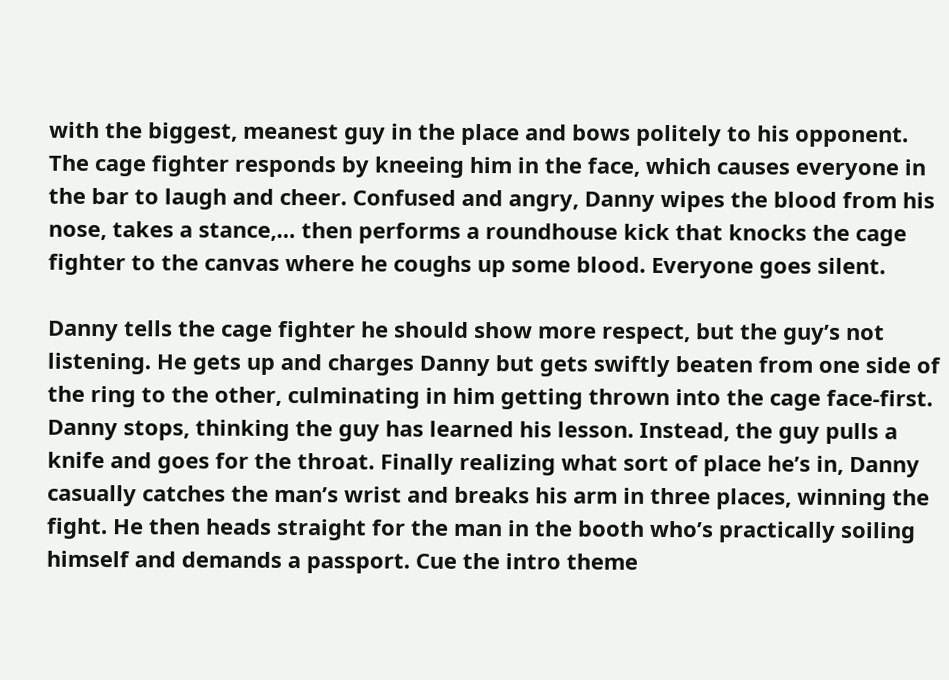with the biggest, meanest guy in the place and bows politely to his opponent. The cage fighter responds by kneeing him in the face, which causes everyone in the bar to laugh and cheer. Confused and angry, Danny wipes the blood from his nose, takes a stance,… then performs a roundhouse kick that knocks the cage fighter to the canvas where he coughs up some blood. Everyone goes silent.

Danny tells the cage fighter he should show more respect, but the guy’s not listening. He gets up and charges Danny but gets swiftly beaten from one side of the ring to the other, culminating in him getting thrown into the cage face-first. Danny stops, thinking the guy has learned his lesson. Instead, the guy pulls a knife and goes for the throat. Finally realizing what sort of place he’s in, Danny casually catches the man’s wrist and breaks his arm in three places, winning the fight. He then heads straight for the man in the booth who’s practically soiling himself and demands a passport. Cue the intro theme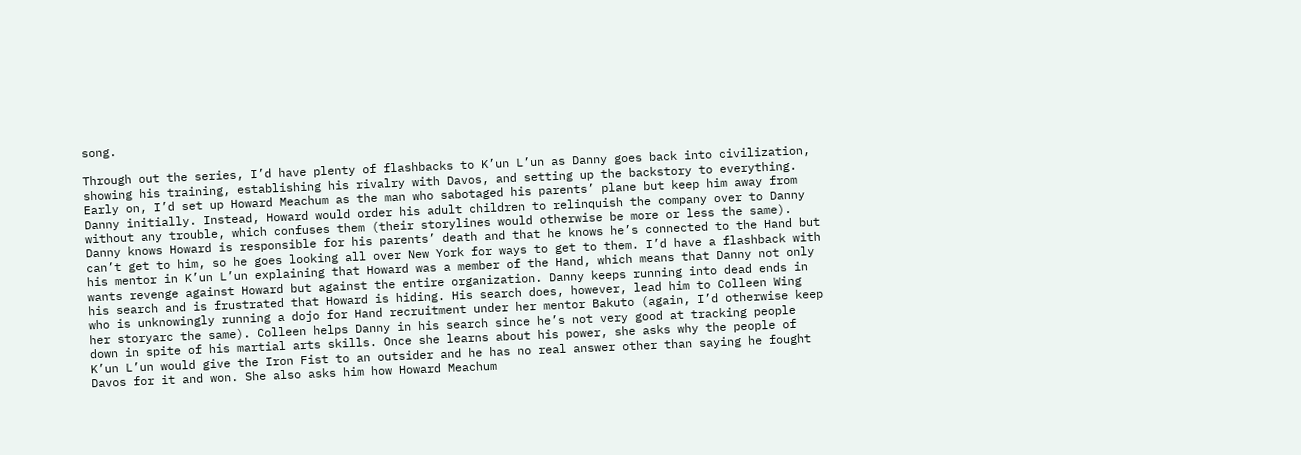song.

Through out the series, I’d have plenty of flashbacks to K’un L’un as Danny goes back into civilization, showing his training, establishing his rivalry with Davos, and setting up the backstory to everything. Early on, I’d set up Howard Meachum as the man who sabotaged his parents’ plane but keep him away from Danny initially. Instead, Howard would order his adult children to relinquish the company over to Danny without any trouble, which confuses them (their storylines would otherwise be more or less the same). Danny knows Howard is responsible for his parents’ death and that he knows he’s connected to the Hand but can’t get to him, so he goes looking all over New York for ways to get to them. I’d have a flashback with his mentor in K’un L’un explaining that Howard was a member of the Hand, which means that Danny not only wants revenge against Howard but against the entire organization. Danny keeps running into dead ends in his search and is frustrated that Howard is hiding. His search does, however, lead him to Colleen Wing who is unknowingly running a dojo for Hand recruitment under her mentor Bakuto (again, I’d otherwise keep her storyarc the same). Colleen helps Danny in his search since he’s not very good at tracking people down in spite of his martial arts skills. Once she learns about his power, she asks why the people of K’un L’un would give the Iron Fist to an outsider and he has no real answer other than saying he fought Davos for it and won. She also asks him how Howard Meachum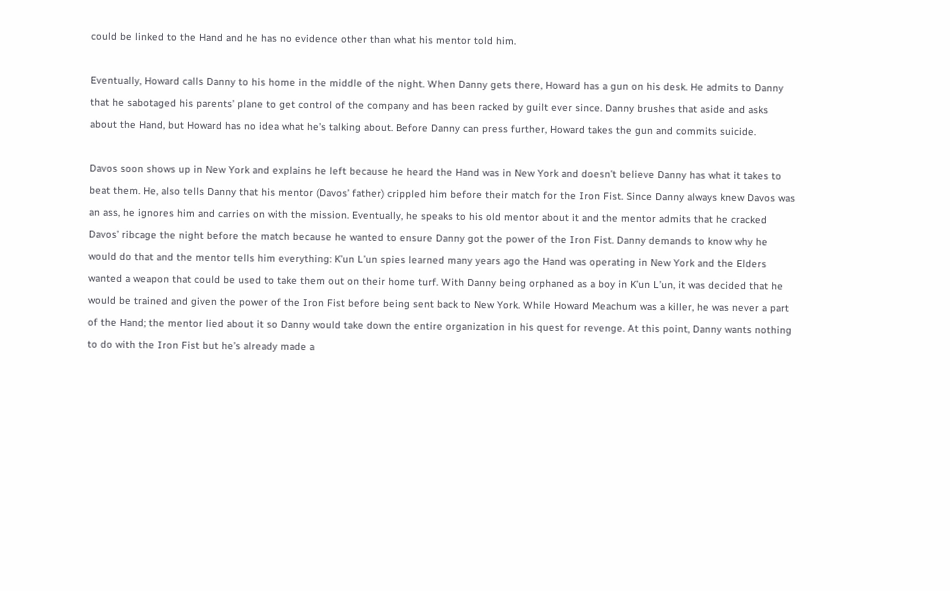could be linked to the Hand and he has no evidence other than what his mentor told him.

Eventually, Howard calls Danny to his home in the middle of the night. When Danny gets there, Howard has a gun on his desk. He admits to Danny that he sabotaged his parents’ plane to get control of the company and has been racked by guilt ever since. Danny brushes that aside and asks about the Hand, but Howard has no idea what he’s talking about. Before Danny can press further, Howard takes the gun and commits suicide.

Davos soon shows up in New York and explains he left because he heard the Hand was in New York and doesn’t believe Danny has what it takes to beat them. He, also tells Danny that his mentor (Davos’ father) crippled him before their match for the Iron Fist. Since Danny always knew Davos was an ass, he ignores him and carries on with the mission. Eventually, he speaks to his old mentor about it and the mentor admits that he cracked Davos’ ribcage the night before the match because he wanted to ensure Danny got the power of the Iron Fist. Danny demands to know why he would do that and the mentor tells him everything: K’un L’un spies learned many years ago the Hand was operating in New York and the Elders wanted a weapon that could be used to take them out on their home turf. With Danny being orphaned as a boy in K’un L’un, it was decided that he would be trained and given the power of the Iron Fist before being sent back to New York. While Howard Meachum was a killer, he was never a part of the Hand; the mentor lied about it so Danny would take down the entire organization in his quest for revenge. At this point, Danny wants nothing to do with the Iron Fist but he’s already made a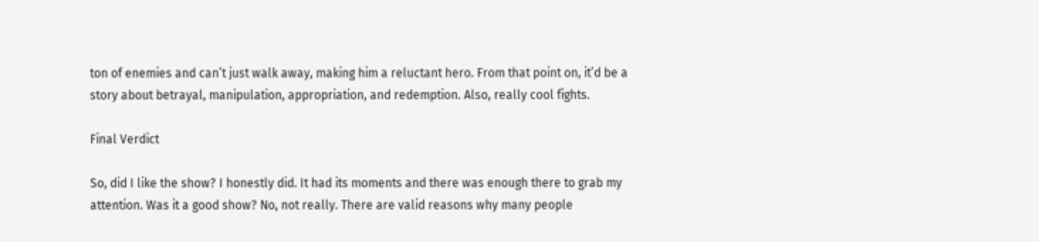ton of enemies and can’t just walk away, making him a reluctant hero. From that point on, it’d be a story about betrayal, manipulation, appropriation, and redemption. Also, really cool fights.

Final Verdict

So, did I like the show? I honestly did. It had its moments and there was enough there to grab my attention. Was it a good show? No, not really. There are valid reasons why many people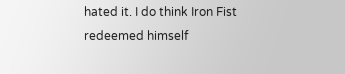hated it. I do think Iron Fist redeemed himself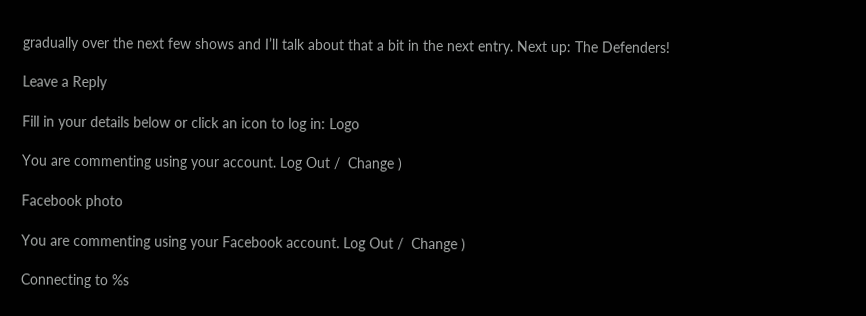gradually over the next few shows and I’ll talk about that a bit in the next entry. Next up: The Defenders!

Leave a Reply

Fill in your details below or click an icon to log in: Logo

You are commenting using your account. Log Out /  Change )

Facebook photo

You are commenting using your Facebook account. Log Out /  Change )

Connecting to %s